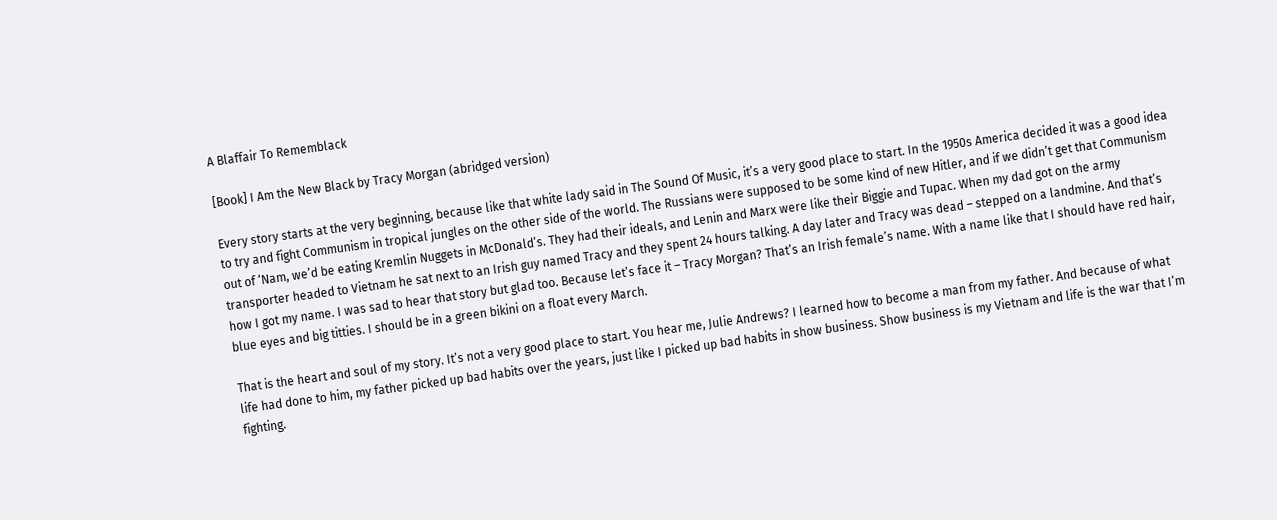A Blaffair To Rememblack

[Book] I Am the New Black by Tracy Morgan (abridged version)

Every story starts at the very beginning, because like that white lady said in The Sound Of Music, it’s a very good place to start. In the 1950s America decided it was a good idea to try and fight Communism in tropical jungles on the other side of the world. The Russians were supposed to be some kind of new Hitler, and if we didn’t get that Communism out of ‘Nam, we’d be eating Kremlin Nuggets in McDonald’s. They had their ideals, and Lenin and Marx were like their Biggie and Tupac. When my dad got on the army transporter headed to Vietnam he sat next to an Irish guy named Tracy and they spent 24 hours talking. A day later and Tracy was dead – stepped on a landmine. And that’s how I got my name. I was sad to hear that story but glad too. Because let’s face it – Tracy Morgan? That’s an Irish female’s name. With a name like that I should have red hair, blue eyes and big titties. I should be in a green bikini on a float every March.

That is the heart and soul of my story. It’s not a very good place to start. You hear me, Julie Andrews? I learned how to become a man from my father. And because of what life had done to him, my father picked up bad habits over the years, just like I picked up bad habits in show business. Show business is my Vietnam and life is the war that I’m fighting.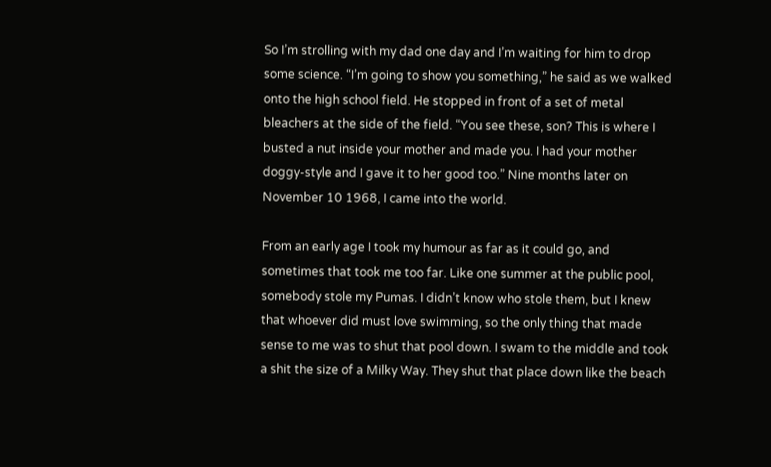So I’m strolling with my dad one day and I’m waiting for him to drop some science. “I’m going to show you something,” he said as we walked onto the high school field. He stopped in front of a set of metal bleachers at the side of the field. “You see these, son? This is where I busted a nut inside your mother and made you. I had your mother doggy-style and I gave it to her good too.” Nine months later on November 10 1968, I came into the world.

From an early age I took my humour as far as it could go, and sometimes that took me too far. Like one summer at the public pool, somebody stole my Pumas. I didn’t know who stole them, but I knew that whoever did must love swimming, so the only thing that made sense to me was to shut that pool down. I swam to the middle and took a shit the size of a Milky Way. They shut that place down like the beach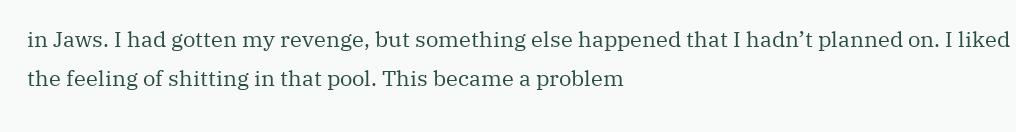in Jaws. I had gotten my revenge, but something else happened that I hadn’t planned on. I liked the feeling of shitting in that pool. This became a problem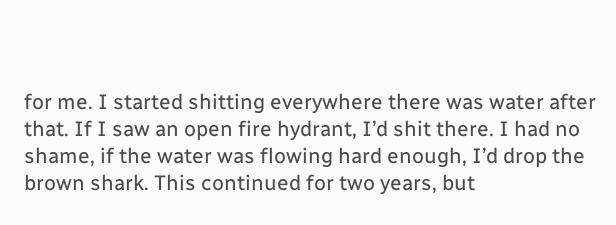for me. I started shitting everywhere there was water after that. If I saw an open fire hydrant, I’d shit there. I had no shame, if the water was flowing hard enough, I’d drop the brown shark. This continued for two years, but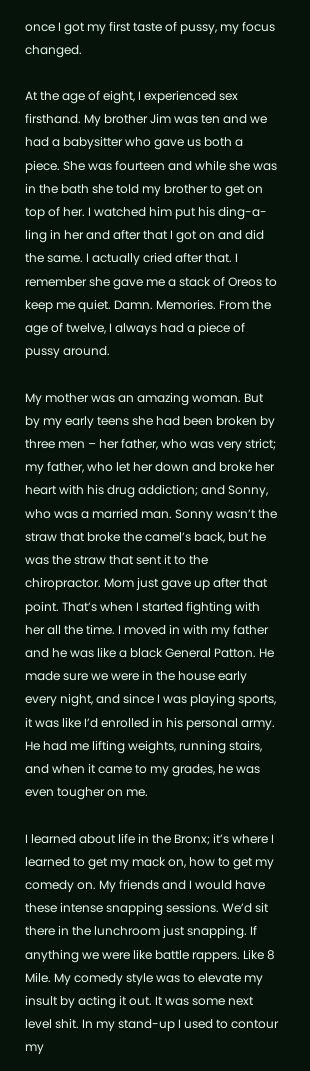once I got my first taste of pussy, my focus changed.

At the age of eight, I experienced sex firsthand. My brother Jim was ten and we had a babysitter who gave us both a piece. She was fourteen and while she was in the bath she told my brother to get on top of her. I watched him put his ding-a-ling in her and after that I got on and did the same. I actually cried after that. I remember she gave me a stack of Oreos to keep me quiet. Damn. Memories. From the age of twelve, I always had a piece of pussy around.

My mother was an amazing woman. But by my early teens she had been broken by three men – her father, who was very strict; my father, who let her down and broke her heart with his drug addiction; and Sonny, who was a married man. Sonny wasn’t the straw that broke the camel’s back, but he was the straw that sent it to the chiropractor. Mom just gave up after that point. That’s when I started fighting with her all the time. I moved in with my father and he was like a black General Patton. He made sure we were in the house early every night, and since I was playing sports, it was like I’d enrolled in his personal army. He had me lifting weights, running stairs, and when it came to my grades, he was even tougher on me.

I learned about life in the Bronx; it’s where I learned to get my mack on, how to get my comedy on. My friends and I would have these intense snapping sessions. We’d sit there in the lunchroom just snapping. If anything we were like battle rappers. Like 8 Mile. My comedy style was to elevate my insult by acting it out. It was some next level shit. In my stand-up I used to contour my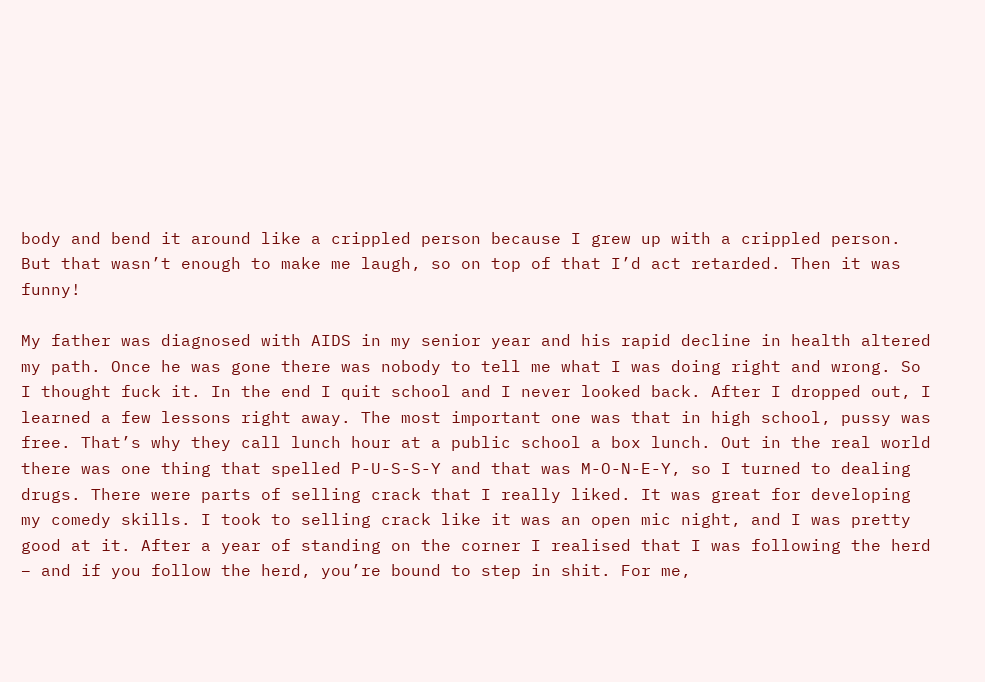body and bend it around like a crippled person because I grew up with a crippled person. But that wasn’t enough to make me laugh, so on top of that I’d act retarded. Then it was funny!

My father was diagnosed with AIDS in my senior year and his rapid decline in health altered my path. Once he was gone there was nobody to tell me what I was doing right and wrong. So I thought fuck it. In the end I quit school and I never looked back. After I dropped out, I learned a few lessons right away. The most important one was that in high school, pussy was free. That’s why they call lunch hour at a public school a box lunch. Out in the real world there was one thing that spelled P-U-S-S-Y and that was M-O-N-E-Y, so I turned to dealing drugs. There were parts of selling crack that I really liked. It was great for developing my comedy skills. I took to selling crack like it was an open mic night, and I was pretty good at it. After a year of standing on the corner I realised that I was following the herd – and if you follow the herd, you’re bound to step in shit. For me,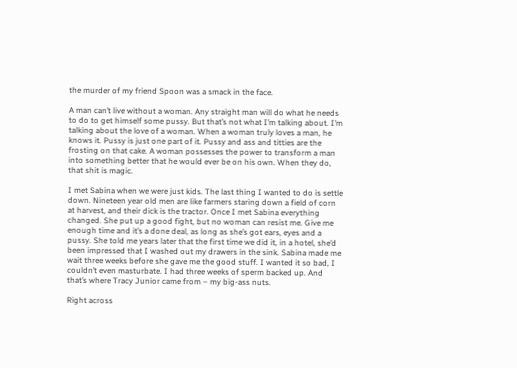the murder of my friend Spoon was a smack in the face.

A man can’t live without a woman. Any straight man will do what he needs to do to get himself some pussy. But that’s not what I’m talking about. I’m talking about the love of a woman. When a woman truly loves a man, he knows it. Pussy is just one part of it. Pussy and ass and titties are the frosting on that cake. A woman possesses the power to transform a man into something better that he would ever be on his own. When they do, that shit is magic.

I met Sabina when we were just kids. The last thing I wanted to do is settle down. Nineteen year old men are like farmers staring down a field of corn at harvest, and their dick is the tractor. Once I met Sabina everything changed. She put up a good fight, but no woman can resist me. Give me enough time and it’s a done deal, as long as she’s got ears, eyes and a pussy. She told me years later that the first time we did it, in a hotel, she’d been impressed that I washed out my drawers in the sink. Sabina made me wait three weeks before she gave me the good stuff. I wanted it so bad, I couldn’t even masturbate. I had three weeks of sperm backed up. And that’s where Tracy Junior came from – my big-ass nuts.

Right across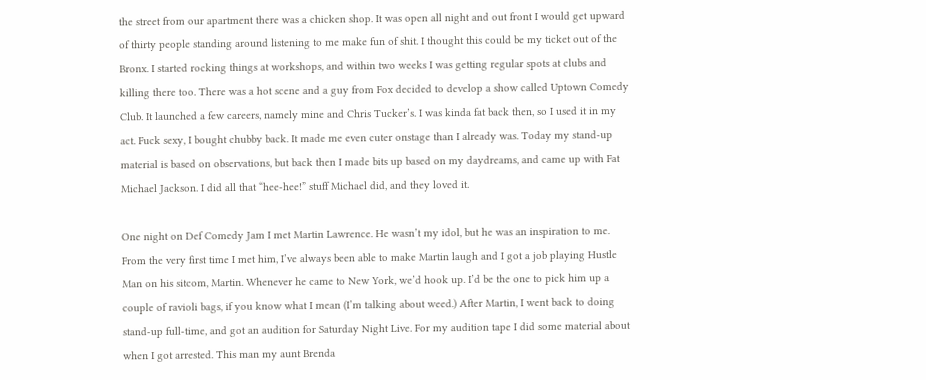the street from our apartment there was a chicken shop. It was open all night and out front I would get upward of thirty people standing around listening to me make fun of shit. I thought this could be my ticket out of the Bronx. I started rocking things at workshops, and within two weeks I was getting regular spots at clubs and killing there too. There was a hot scene and a guy from Fox decided to develop a show called Uptown Comedy Club. It launched a few careers, namely mine and Chris Tucker’s. I was kinda fat back then, so I used it in my act. Fuck sexy, I bought chubby back. It made me even cuter onstage than I already was. Today my stand-up material is based on observations, but back then I made bits up based on my daydreams, and came up with Fat Michael Jackson. I did all that “hee-hee!” stuff Michael did, and they loved it.

One night on Def Comedy Jam I met Martin Lawrence. He wasn’t my idol, but he was an inspiration to me. From the very first time I met him, I’ve always been able to make Martin laugh and I got a job playing Hustle Man on his sitcom, Martin. Whenever he came to New York, we’d hook up. I’d be the one to pick him up a couple of ravioli bags, if you know what I mean (I’m talking about weed.) After Martin, I went back to doing stand-up full-time, and got an audition for Saturday Night Live. For my audition tape I did some material about when I got arrested. This man my aunt Brenda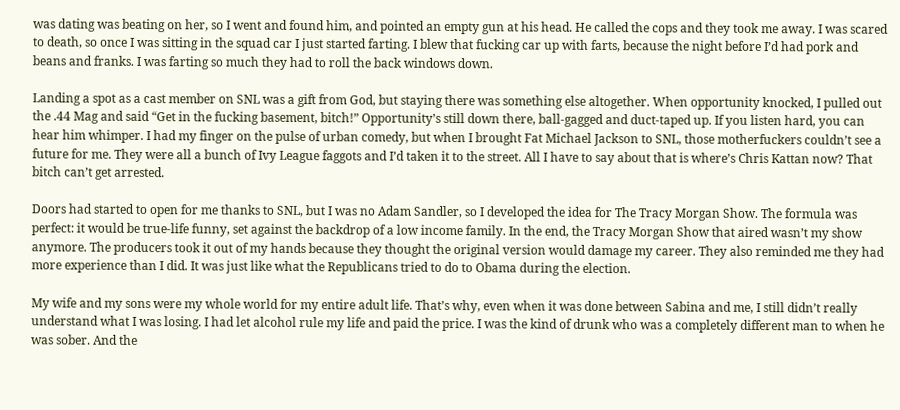was dating was beating on her, so I went and found him, and pointed an empty gun at his head. He called the cops and they took me away. I was scared to death, so once I was sitting in the squad car I just started farting. I blew that fucking car up with farts, because the night before I’d had pork and beans and franks. I was farting so much they had to roll the back windows down.

Landing a spot as a cast member on SNL was a gift from God, but staying there was something else altogether. When opportunity knocked, I pulled out the .44 Mag and said “Get in the fucking basement, bitch!” Opportunity’s still down there, ball-gagged and duct-taped up. If you listen hard, you can hear him whimper. I had my finger on the pulse of urban comedy, but when I brought Fat Michael Jackson to SNL, those motherfuckers couldn’t see a future for me. They were all a bunch of Ivy League faggots and I’d taken it to the street. All I have to say about that is where’s Chris Kattan now? That bitch can’t get arrested.

Doors had started to open for me thanks to SNL, but I was no Adam Sandler, so I developed the idea for The Tracy Morgan Show. The formula was perfect: it would be true-life funny, set against the backdrop of a low income family. In the end, the Tracy Morgan Show that aired wasn’t my show anymore. The producers took it out of my hands because they thought the original version would damage my career. They also reminded me they had more experience than I did. It was just like what the Republicans tried to do to Obama during the election.

My wife and my sons were my whole world for my entire adult life. That’s why, even when it was done between Sabina and me, I still didn’t really understand what I was losing. I had let alcohol rule my life and paid the price. I was the kind of drunk who was a completely different man to when he was sober. And the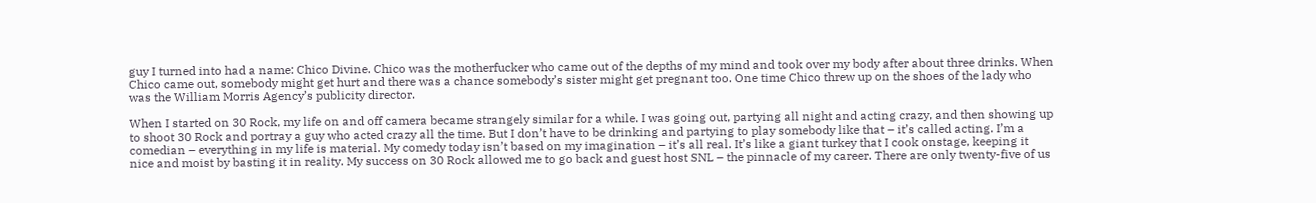guy I turned into had a name: Chico Divine. Chico was the motherfucker who came out of the depths of my mind and took over my body after about three drinks. When Chico came out, somebody might get hurt and there was a chance somebody’s sister might get pregnant too. One time Chico threw up on the shoes of the lady who was the William Morris Agency’s publicity director.

When I started on 30 Rock, my life on and off camera became strangely similar for a while. I was going out, partying all night and acting crazy, and then showing up to shoot 30 Rock and portray a guy who acted crazy all the time. But I don’t have to be drinking and partying to play somebody like that – it’s called acting. I’m a comedian – everything in my life is material. My comedy today isn’t based on my imagination – it’s all real. It’s like a giant turkey that I cook onstage, keeping it nice and moist by basting it in reality. My success on 30 Rock allowed me to go back and guest host SNL – the pinnacle of my career. There are only twenty-five of us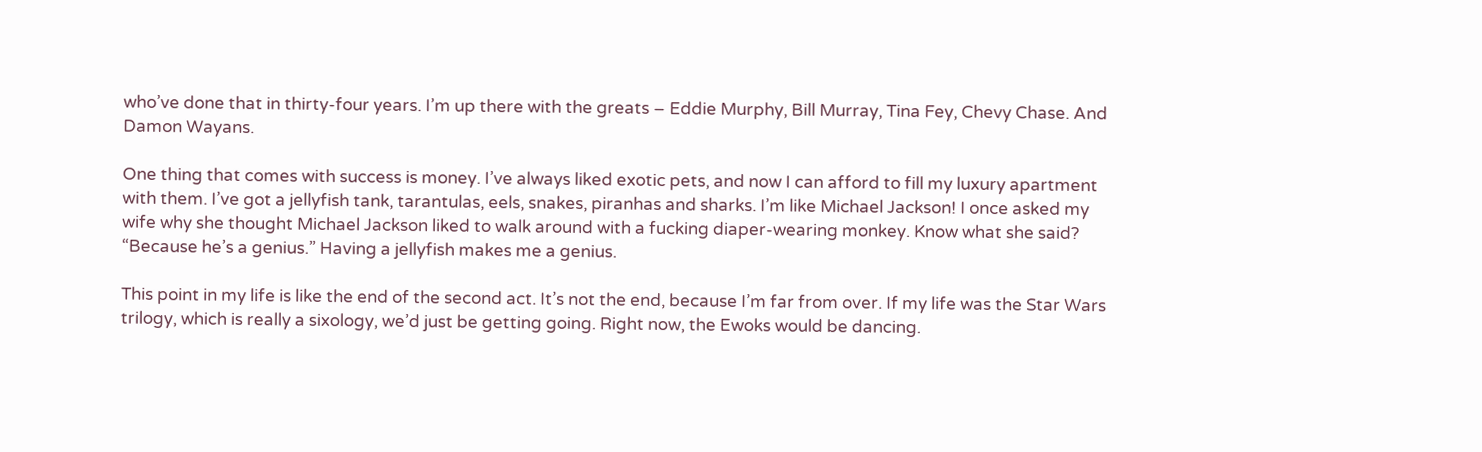who’ve done that in thirty-four years. I’m up there with the greats – Eddie Murphy, Bill Murray, Tina Fey, Chevy Chase. And Damon Wayans.

One thing that comes with success is money. I’ve always liked exotic pets, and now I can afford to fill my luxury apartment with them. I’ve got a jellyfish tank, tarantulas, eels, snakes, piranhas and sharks. I’m like Michael Jackson! I once asked my wife why she thought Michael Jackson liked to walk around with a fucking diaper-wearing monkey. Know what she said? “Because he’s a genius.” Having a jellyfish makes me a genius.

This point in my life is like the end of the second act. It’s not the end, because I’m far from over. If my life was the Star Wars trilogy, which is really a sixology, we’d just be getting going. Right now, the Ewoks would be dancing.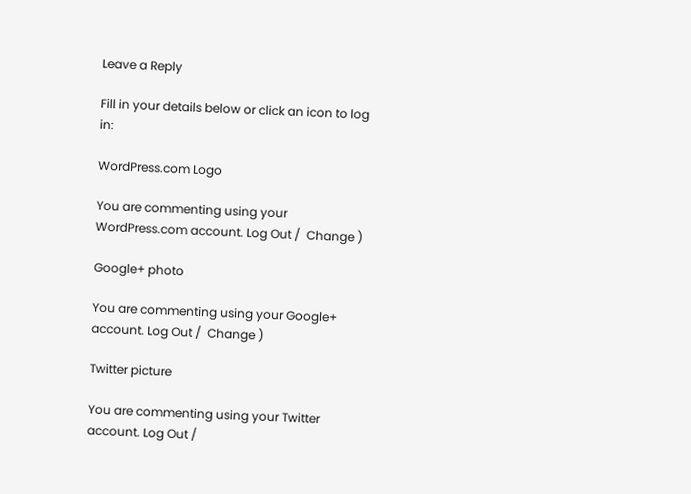Leave a Reply

Fill in your details below or click an icon to log in:

WordPress.com Logo

You are commenting using your WordPress.com account. Log Out /  Change )

Google+ photo

You are commenting using your Google+ account. Log Out /  Change )

Twitter picture

You are commenting using your Twitter account. Log Out /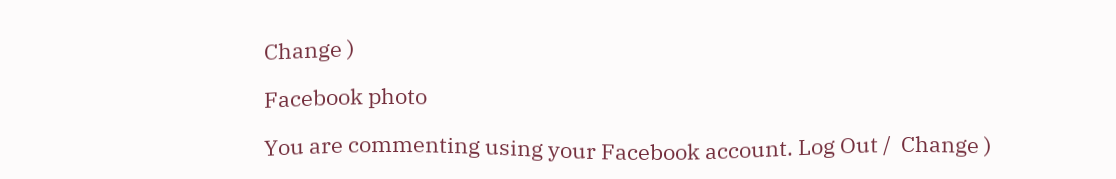Change )

Facebook photo

You are commenting using your Facebook account. Log Out /  Change )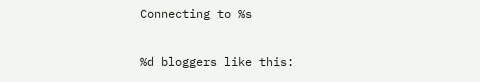Connecting to %s

%d bloggers like this: